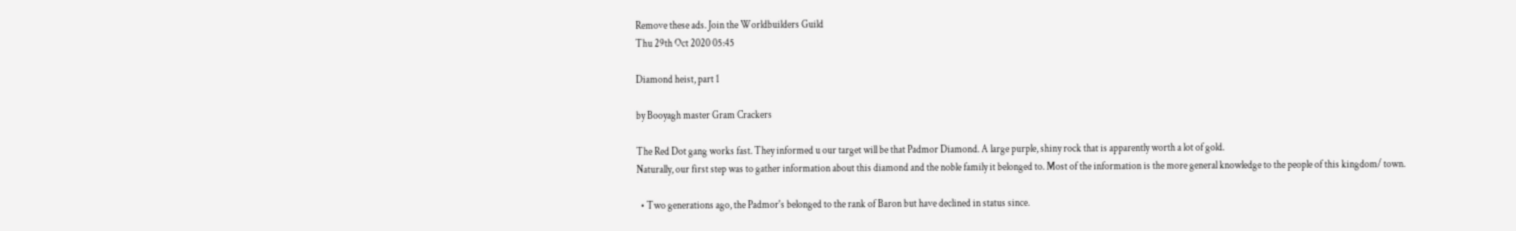Remove these ads. Join the Worldbuilders Guild
Thu 29th Oct 2020 05:45

Diamond heist, part 1

by Booyagh master Gram Crackers

The Red Dot gang works fast. They informed u our target will be that Padmor Diamond. A large purple, shiny rock that is apparently worth a lot of gold.
Naturally, our first step was to gather information about this diamond and the noble family it belonged to. Most of the information is the more general knowledge to the people of this kingdom/ town.

  • Two generations ago, the Padmor's belonged to the rank of Baron but have declined in status since.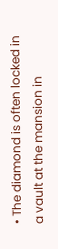• The diamond is often locked in a vault at the mansion in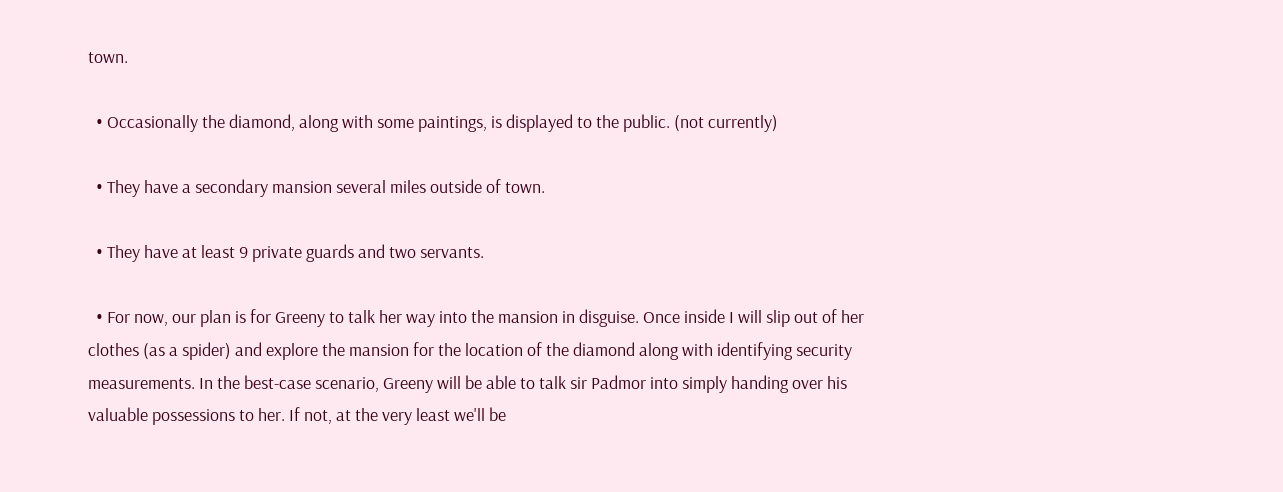town.

  • Occasionally the diamond, along with some paintings, is displayed to the public. (not currently)

  • They have a secondary mansion several miles outside of town.

  • They have at least 9 private guards and two servants.

  • For now, our plan is for Greeny to talk her way into the mansion in disguise. Once inside I will slip out of her clothes (as a spider) and explore the mansion for the location of the diamond along with identifying security measurements. In the best-case scenario, Greeny will be able to talk sir Padmor into simply handing over his valuable possessions to her. If not, at the very least we'll be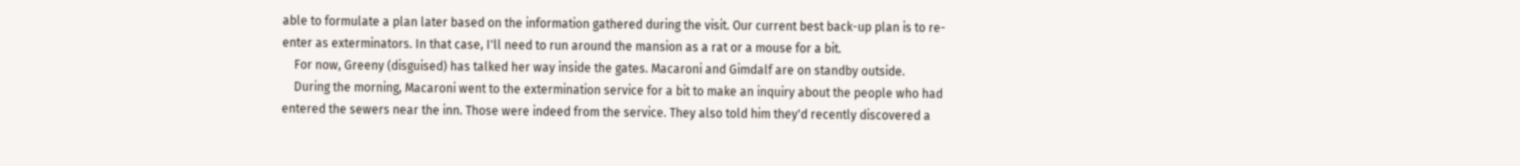able to formulate a plan later based on the information gathered during the visit. Our current best back-up plan is to re-enter as exterminators. In that case, I'll need to run around the mansion as a rat or a mouse for a bit.
    For now, Greeny (disguised) has talked her way inside the gates. Macaroni and Gimdalf are on standby outside.
    During the morning, Macaroni went to the extermination service for a bit to make an inquiry about the people who had entered the sewers near the inn. Those were indeed from the service. They also told him they'd recently discovered a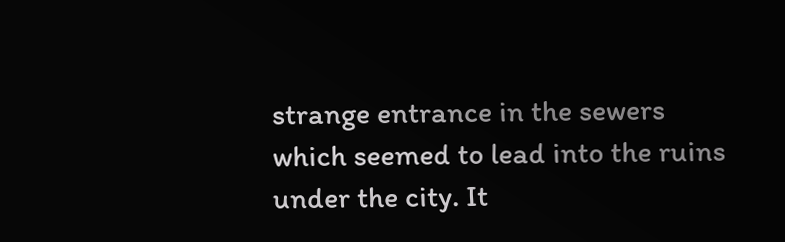strange entrance in the sewers which seemed to lead into the ruins under the city. It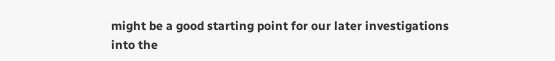might be a good starting point for our later investigations into the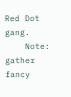Red Dot gang.
    Note: gather fancy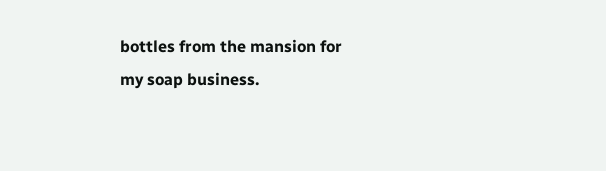bottles from the mansion for my soap business.